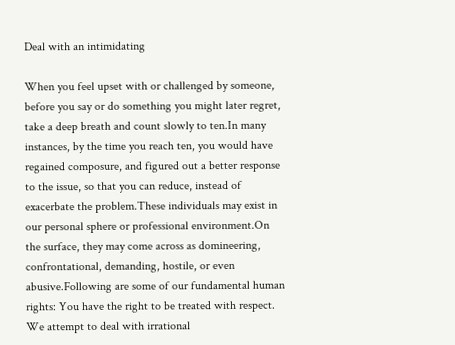Deal with an intimidating

When you feel upset with or challenged by someone, before you say or do something you might later regret, take a deep breath and count slowly to ten.In many instances, by the time you reach ten, you would have regained composure, and figured out a better response to the issue, so that you can reduce, instead of exacerbate the problem.These individuals may exist in our personal sphere or professional environment.On the surface, they may come across as domineering, confrontational, demanding, hostile, or even abusive.Following are some of our fundamental human rights: You have the right to be treated with respect. We attempt to deal with irrational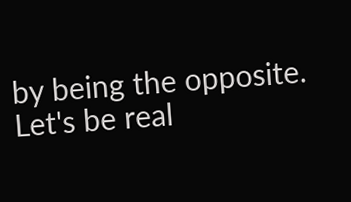by being the opposite. Let's be real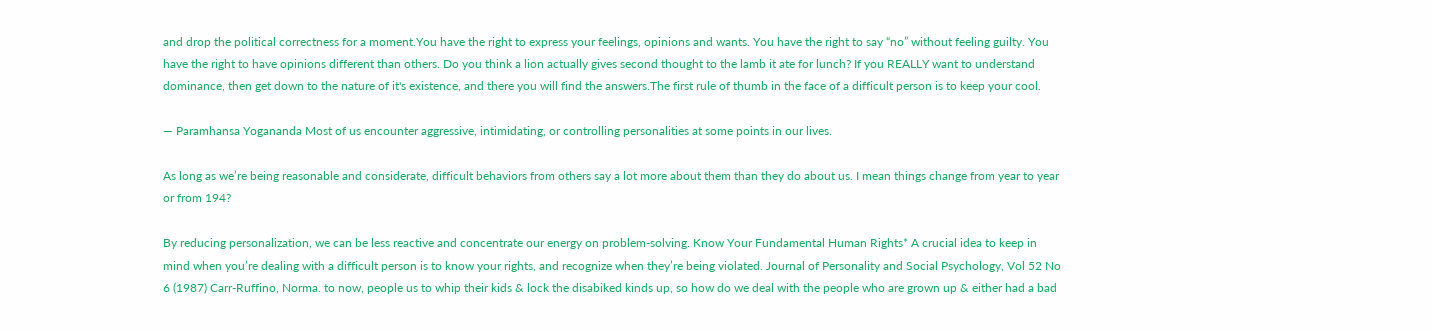and drop the political correctness for a moment.You have the right to express your feelings, opinions and wants. You have the right to say “no” without feeling guilty. You have the right to have opinions different than others. Do you think a lion actually gives second thought to the lamb it ate for lunch? If you REALLY want to understand dominance, then get down to the nature of it's existence, and there you will find the answers.The first rule of thumb in the face of a difficult person is to keep your cool.

— Paramhansa Yogananda Most of us encounter aggressive, intimidating, or controlling personalities at some points in our lives.

As long as we’re being reasonable and considerate, difficult behaviors from others say a lot more about them than they do about us. I mean things change from year to year or from 194?

By reducing personalization, we can be less reactive and concentrate our energy on problem-solving. Know Your Fundamental Human Rights* A crucial idea to keep in mind when you’re dealing with a difficult person is to know your rights, and recognize when they’re being violated. Journal of Personality and Social Psychology, Vol 52 No 6 (1987) Carr-Ruffino, Norma. to now, people us to whip their kids & lock the disabiked kinds up, so how do we deal with the people who are grown up & either had a bad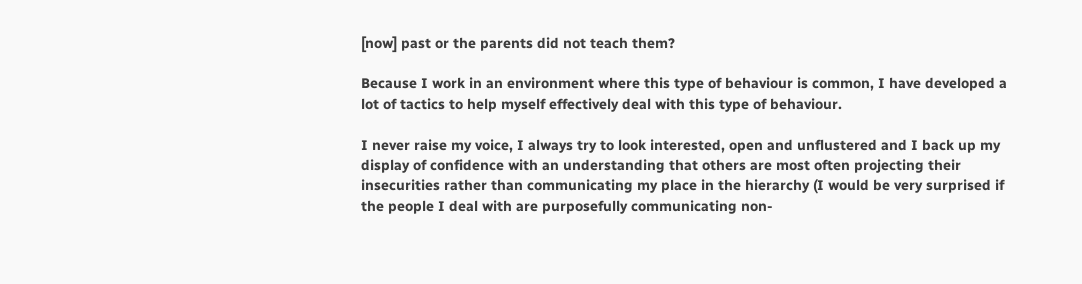[now] past or the parents did not teach them?

Because I work in an environment where this type of behaviour is common, I have developed a lot of tactics to help myself effectively deal with this type of behaviour.

I never raise my voice, I always try to look interested, open and unflustered and I back up my display of confidence with an understanding that others are most often projecting their insecurities rather than communicating my place in the hierarchy (I would be very surprised if the people I deal with are purposefully communicating non-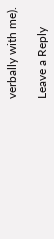verbally with me).

Leave a Reply